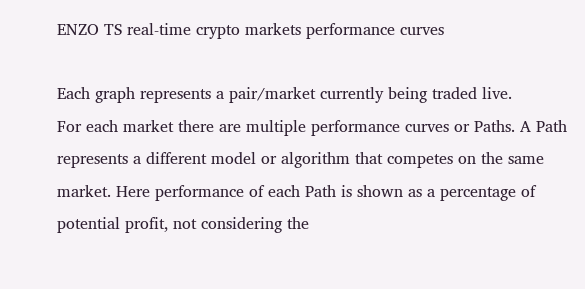ENZO TS real-time crypto markets performance curves

Each graph represents a pair/market currently being traded live.
For each market there are multiple performance curves or Paths. A Path represents a different model or algorithm that competes on the same market. Here performance of each Path is shown as a percentage of potential profit, not considering the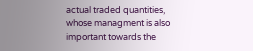actual traded quantities, whose managment is also important towards the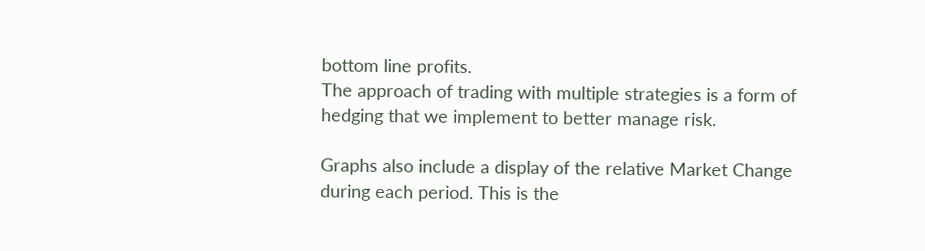bottom line profits.
The approach of trading with multiple strategies is a form of hedging that we implement to better manage risk.

Graphs also include a display of the relative Market Change during each period. This is the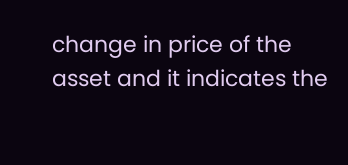change in price of the asset and it indicates the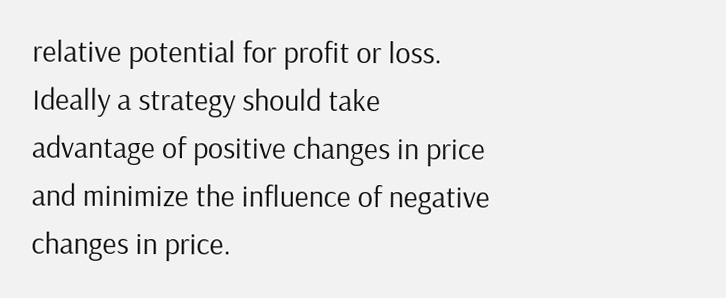relative potential for profit or loss. Ideally a strategy should take advantage of positive changes in price and minimize the influence of negative changes in price.